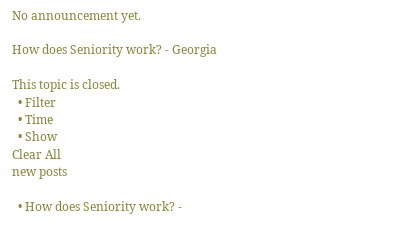No announcement yet.

How does Seniority work? - Georgia

This topic is closed.
  • Filter
  • Time
  • Show
Clear All
new posts

  • How does Seniority work? -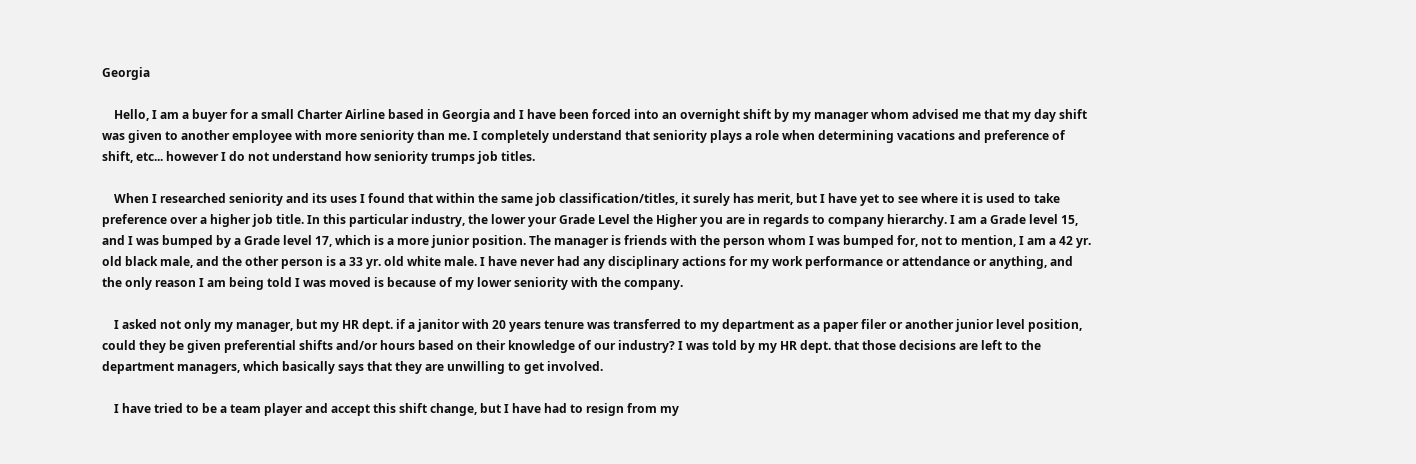Georgia

    Hello, I am a buyer for a small Charter Airline based in Georgia and I have been forced into an overnight shift by my manager whom advised me that my day shift was given to another employee with more seniority than me. I completely understand that seniority plays a role when determining vacations and preference of shift, etc... however I do not understand how seniority trumps job titles.

    When I researched seniority and its uses I found that within the same job classification/titles, it surely has merit, but I have yet to see where it is used to take preference over a higher job title. In this particular industry, the lower your Grade Level the Higher you are in regards to company hierarchy. I am a Grade level 15, and I was bumped by a Grade level 17, which is a more junior position. The manager is friends with the person whom I was bumped for, not to mention, I am a 42 yr. old black male, and the other person is a 33 yr. old white male. I have never had any disciplinary actions for my work performance or attendance or anything, and the only reason I am being told I was moved is because of my lower seniority with the company.

    I asked not only my manager, but my HR dept. if a janitor with 20 years tenure was transferred to my department as a paper filer or another junior level position, could they be given preferential shifts and/or hours based on their knowledge of our industry? I was told by my HR dept. that those decisions are left to the department managers, which basically says that they are unwilling to get involved.

    I have tried to be a team player and accept this shift change, but I have had to resign from my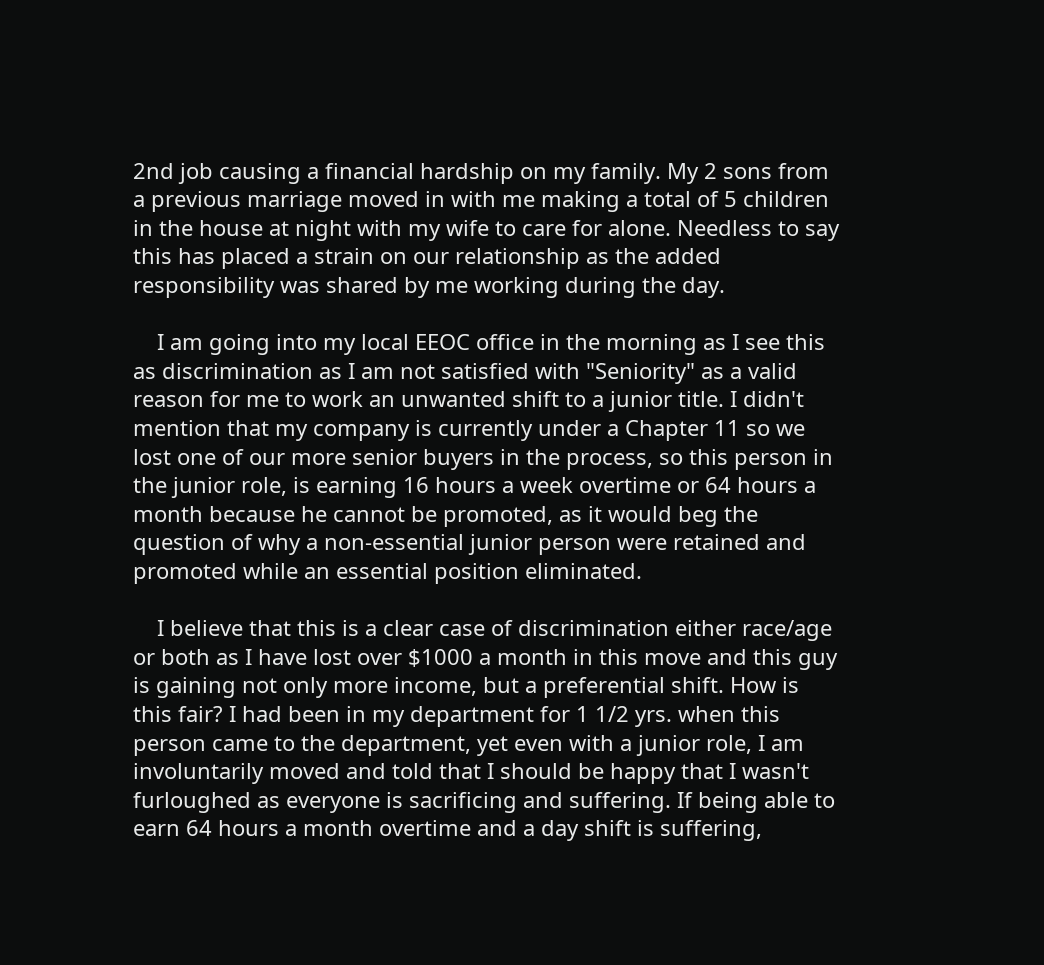2nd job causing a financial hardship on my family. My 2 sons from a previous marriage moved in with me making a total of 5 children in the house at night with my wife to care for alone. Needless to say this has placed a strain on our relationship as the added responsibility was shared by me working during the day.

    I am going into my local EEOC office in the morning as I see this as discrimination as I am not satisfied with "Seniority" as a valid reason for me to work an unwanted shift to a junior title. I didn't mention that my company is currently under a Chapter 11 so we lost one of our more senior buyers in the process, so this person in the junior role, is earning 16 hours a week overtime or 64 hours a month because he cannot be promoted, as it would beg the question of why a non-essential junior person were retained and promoted while an essential position eliminated.

    I believe that this is a clear case of discrimination either race/age or both as I have lost over $1000 a month in this move and this guy is gaining not only more income, but a preferential shift. How is this fair? I had been in my department for 1 1/2 yrs. when this person came to the department, yet even with a junior role, I am involuntarily moved and told that I should be happy that I wasn't furloughed as everyone is sacrificing and suffering. If being able to earn 64 hours a month overtime and a day shift is suffering,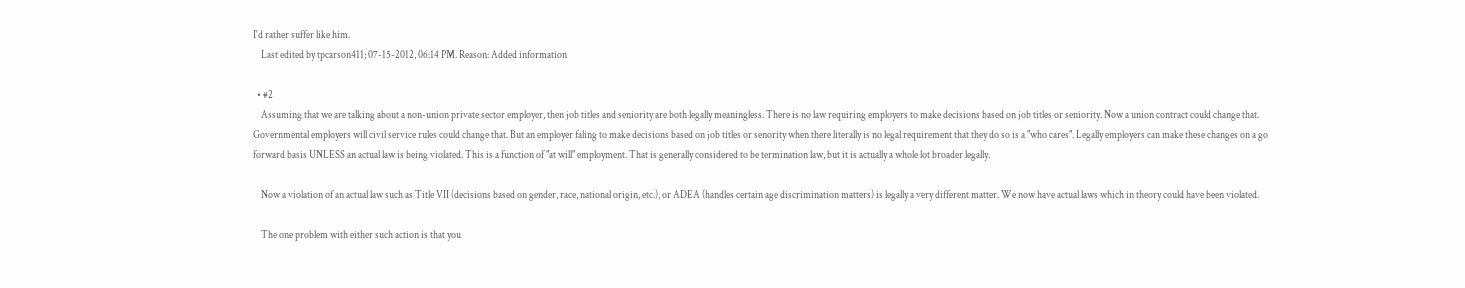I'd rather suffer like him.
    Last edited by tpcarson411; 07-15-2012, 06:14 PM. Reason: Added information

  • #2
    Assuming that we are talking about a non-union private sector employer, then job titles and seniority are both legally meaningless. There is no law requiring employers to make decisions based on job titles or seniority. Now a union contract could change that. Governmental employers will civil service rules could change that. But an employer faling to make decisions based on job titles or senority when there literally is no legal requirement that they do so is a "who cares". Legally employers can make these changes on a go forward basis UNLESS an actual law is being violated. This is a function of "at will" employment. That is generally considered to be termination law, but it is actually a whole lot broader legally.

    Now a violation of an actual law such as Title VII (decisions based on gender, race, national origin, etc.), or ADEA (handles certain age discrimination matters) is legally a very different matter. We now have actual laws which in theory could have been violated.

    The one problem with either such action is that you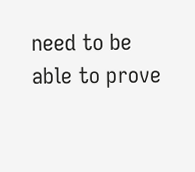need to be able to prove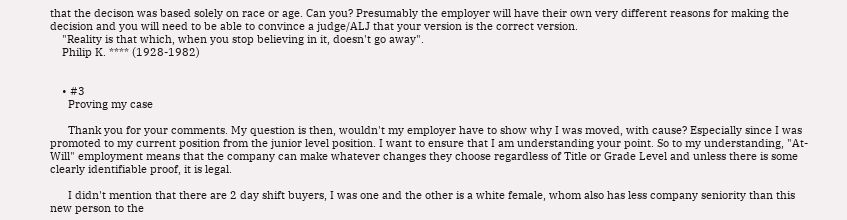that the decison was based solely on race or age. Can you? Presumably the employer will have their own very different reasons for making the decision and you will need to be able to convince a judge/ALJ that your version is the correct version.
    "Reality is that which, when you stop believing in it, doesn't go away".
    Philip K. **** (1928-1982)


    • #3
      Proving my case

      Thank you for your comments. My question is then, wouldn't my employer have to show why I was moved, with cause? Especially since I was promoted to my current position from the junior level position. I want to ensure that I am understanding your point. So to my understanding, "At-Will" employment means that the company can make whatever changes they choose regardless of Title or Grade Level and unless there is some clearly identifiable proof, it is legal.

      I didn't mention that there are 2 day shift buyers, I was one and the other is a white female, whom also has less company seniority than this new person to the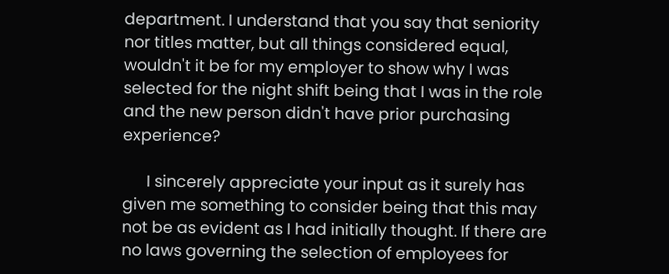department. I understand that you say that seniority nor titles matter, but all things considered equal, wouldn't it be for my employer to show why I was selected for the night shift being that I was in the role and the new person didn't have prior purchasing experience?

      I sincerely appreciate your input as it surely has given me something to consider being that this may not be as evident as I had initially thought. If there are no laws governing the selection of employees for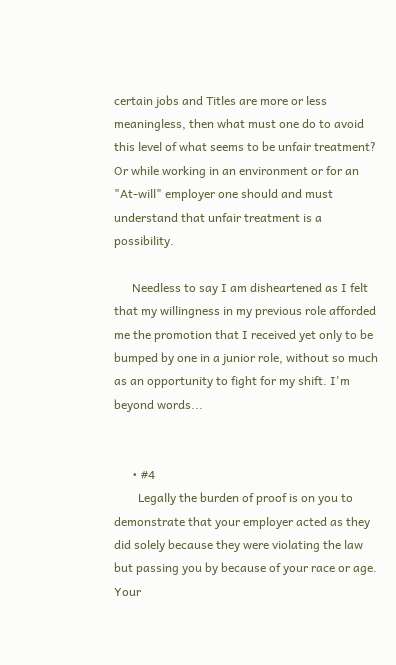certain jobs and Titles are more or less meaningless, then what must one do to avoid this level of what seems to be unfair treatment? Or while working in an environment or for an "At-will" employer one should and must understand that unfair treatment is a possibility.

      Needless to say I am disheartened as I felt that my willingness in my previous role afforded me the promotion that I received yet only to be bumped by one in a junior role, without so much as an opportunity to fight for my shift. I'm beyond words...


      • #4
        Legally the burden of proof is on you to demonstrate that your employer acted as they did solely because they were violating the law but passing you by because of your race or age. Your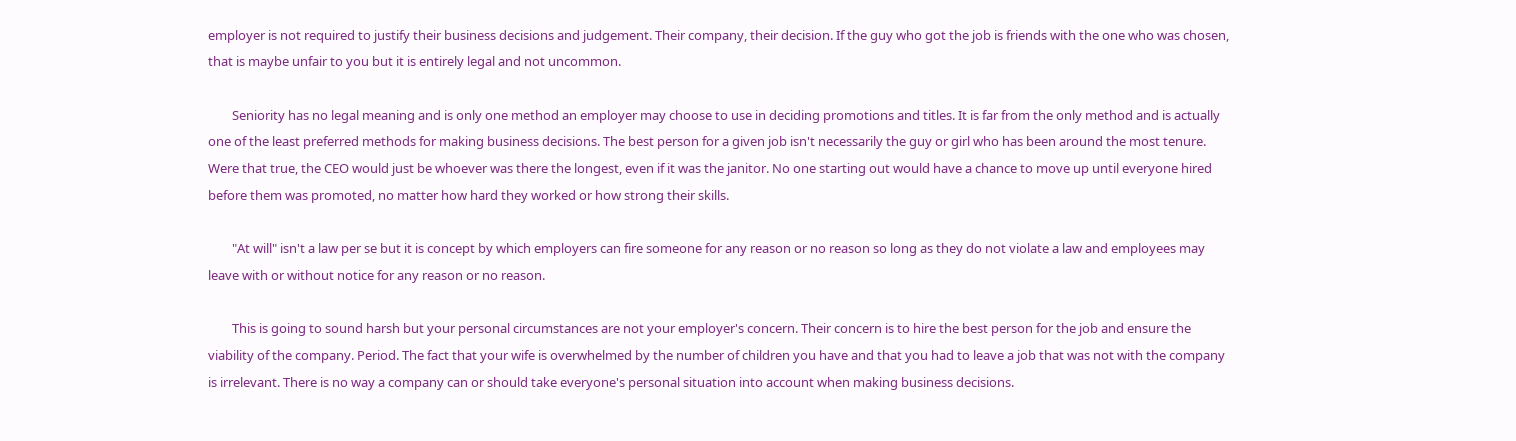employer is not required to justify their business decisions and judgement. Their company, their decision. If the guy who got the job is friends with the one who was chosen, that is maybe unfair to you but it is entirely legal and not uncommon.

        Seniority has no legal meaning and is only one method an employer may choose to use in deciding promotions and titles. It is far from the only method and is actually one of the least preferred methods for making business decisions. The best person for a given job isn't necessarily the guy or girl who has been around the most tenure. Were that true, the CEO would just be whoever was there the longest, even if it was the janitor. No one starting out would have a chance to move up until everyone hired before them was promoted, no matter how hard they worked or how strong their skills.

        "At will" isn't a law per se but it is concept by which employers can fire someone for any reason or no reason so long as they do not violate a law and employees may leave with or without notice for any reason or no reason.

        This is going to sound harsh but your personal circumstances are not your employer's concern. Their concern is to hire the best person for the job and ensure the viability of the company. Period. The fact that your wife is overwhelmed by the number of children you have and that you had to leave a job that was not with the company is irrelevant. There is no way a company can or should take everyone's personal situation into account when making business decisions.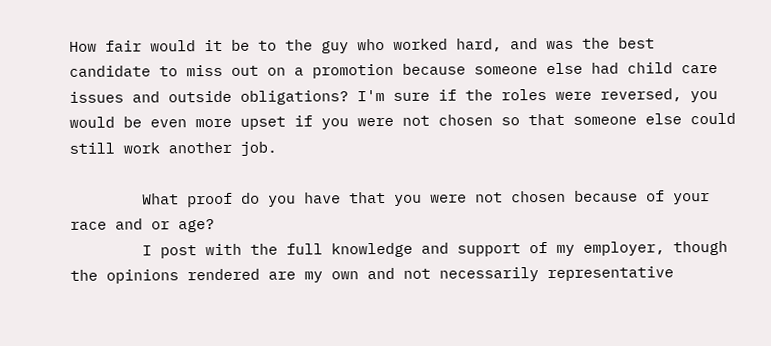How fair would it be to the guy who worked hard, and was the best candidate to miss out on a promotion because someone else had child care issues and outside obligations? I'm sure if the roles were reversed, you would be even more upset if you were not chosen so that someone else could still work another job.

        What proof do you have that you were not chosen because of your race and or age?
        I post with the full knowledge and support of my employer, though the opinions rendered are my own and not necessarily representative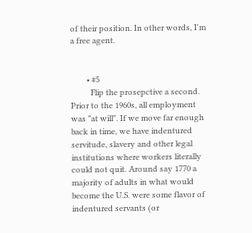of their position. In other words, I'm a free agent.


        • #5
          Flip the prosepctive a second. Prior to the 1960s, all employment was "at will". If we move far enough back in time, we have indentured servitude, slavery and other legal institutions where workers literally could not quit. Around say 1770 a majority of adults in what would become the U.S. were some flavor of indentured servants (or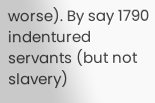worse). By say 1790 indentured servants (but not slavery)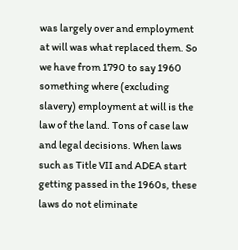was largely over and employment at will was what replaced them. So we have from 1790 to say 1960 something where (excluding slavery) employment at will is the law of the land. Tons of case law and legal decisions. When laws such as Title VII and ADEA start getting passed in the 1960s, these laws do not eliminate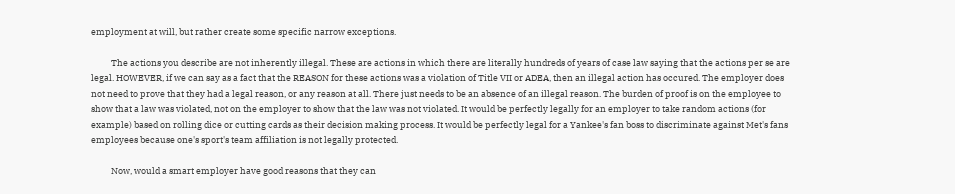employment at will, but rather create some specific narrow exceptions.

          The actions you describe are not inherently illegal. These are actions in which there are literally hundreds of years of case law saying that the actions per se are legal. HOWEVER, if we can say as a fact that the REASON for these actions was a violation of Title VII or ADEA, then an illegal action has occured. The employer does not need to prove that they had a legal reason, or any reason at all. There just needs to be an absence of an illegal reason. The burden of proof is on the employee to show that a law was violated, not on the employer to show that the law was not violated. It would be perfectly legally for an employer to take random actions (for example) based on rolling dice or cutting cards as their decision making process. It would be perfectly legal for a Yankee's fan boss to discriminate against Met's fans employees because one's sport's team affiliation is not legally protected.

          Now, would a smart employer have good reasons that they can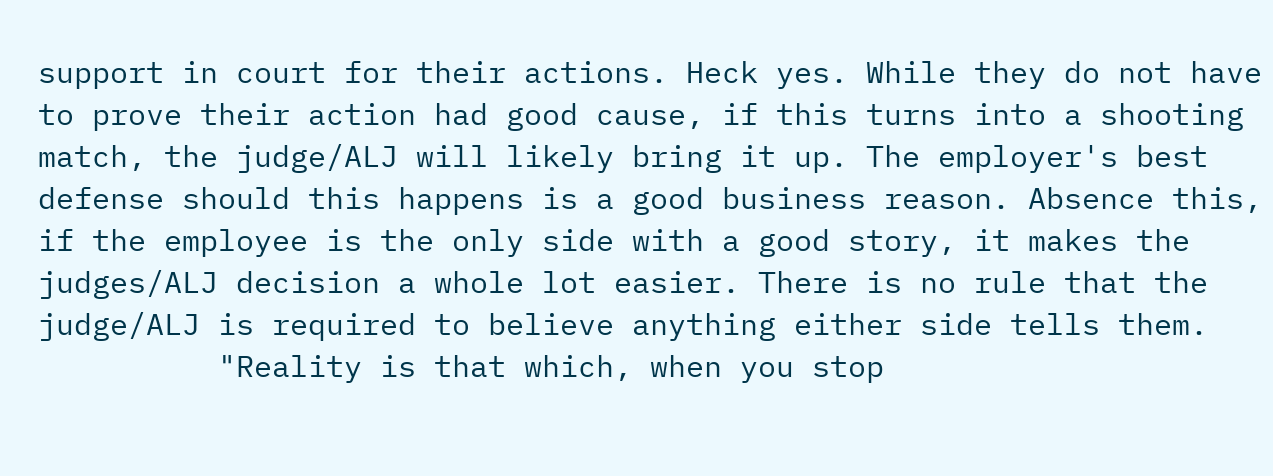support in court for their actions. Heck yes. While they do not have to prove their action had good cause, if this turns into a shooting match, the judge/ALJ will likely bring it up. The employer's best defense should this happens is a good business reason. Absence this, if the employee is the only side with a good story, it makes the judges/ALJ decision a whole lot easier. There is no rule that the judge/ALJ is required to believe anything either side tells them.
          "Reality is that which, when you stop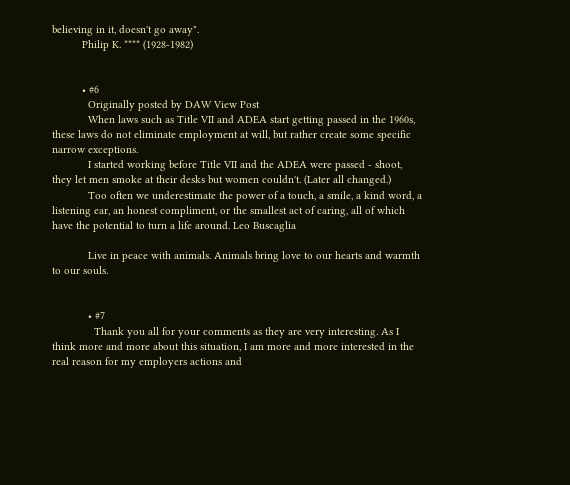believing in it, doesn't go away".
          Philip K. **** (1928-1982)


          • #6
            Originally posted by DAW View Post
            When laws such as Title VII and ADEA start getting passed in the 1960s, these laws do not eliminate employment at will, but rather create some specific narrow exceptions.
            I started working before Title VII and the ADEA were passed - shoot, they let men smoke at their desks but women couldn't. (Later all changed.)
            Too often we underestimate the power of a touch, a smile, a kind word, a listening ear, an honest compliment, or the smallest act of caring, all of which have the potential to turn a life around. Leo Buscaglia

            Live in peace with animals. Animals bring love to our hearts and warmth to our souls.


            • #7
              Thank you all for your comments as they are very interesting. As I think more and more about this situation, I am more and more interested in the real reason for my employers actions and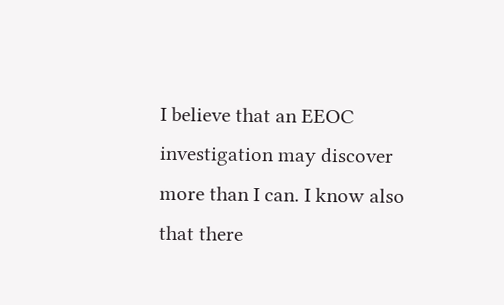I believe that an EEOC investigation may discover more than I can. I know also that there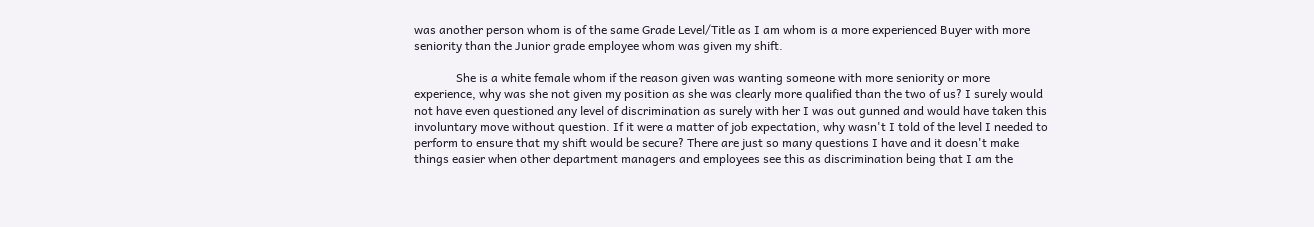was another person whom is of the same Grade Level/Title as I am whom is a more experienced Buyer with more seniority than the Junior grade employee whom was given my shift.

              She is a white female whom if the reason given was wanting someone with more seniority or more experience, why was she not given my position as she was clearly more qualified than the two of us? I surely would not have even questioned any level of discrimination as surely with her I was out gunned and would have taken this involuntary move without question. If it were a matter of job expectation, why wasn't I told of the level I needed to perform to ensure that my shift would be secure? There are just so many questions I have and it doesn't make things easier when other department managers and employees see this as discrimination being that I am the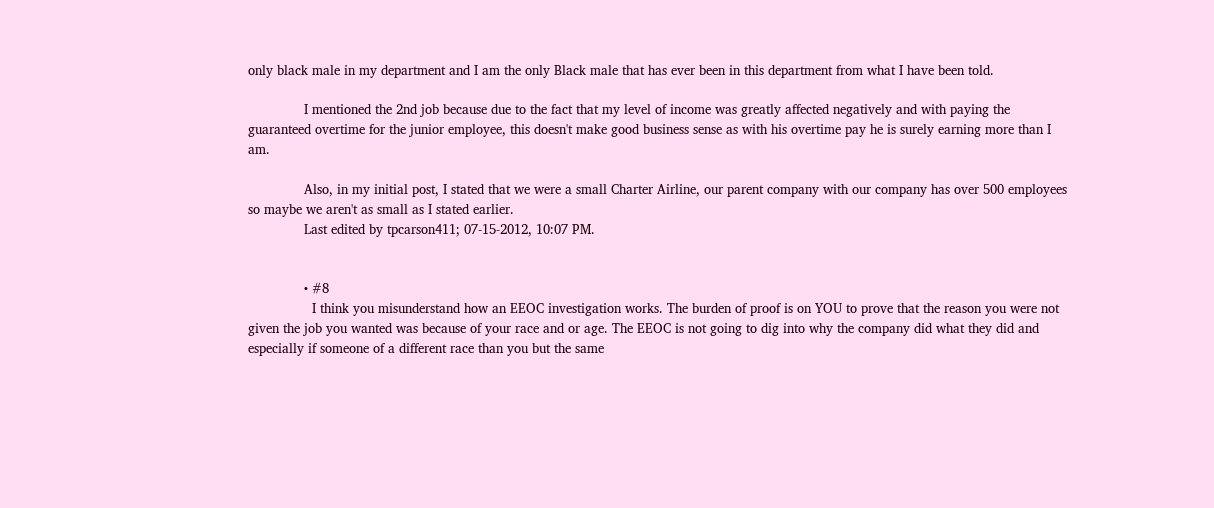only black male in my department and I am the only Black male that has ever been in this department from what I have been told.

              I mentioned the 2nd job because due to the fact that my level of income was greatly affected negatively and with paying the guaranteed overtime for the junior employee, this doesn't make good business sense as with his overtime pay he is surely earning more than I am.

              Also, in my initial post, I stated that we were a small Charter Airline, our parent company with our company has over 500 employees so maybe we aren't as small as I stated earlier.
              Last edited by tpcarson411; 07-15-2012, 10:07 PM.


              • #8
                I think you misunderstand how an EEOC investigation works. The burden of proof is on YOU to prove that the reason you were not given the job you wanted was because of your race and or age. The EEOC is not going to dig into why the company did what they did and especially if someone of a different race than you but the same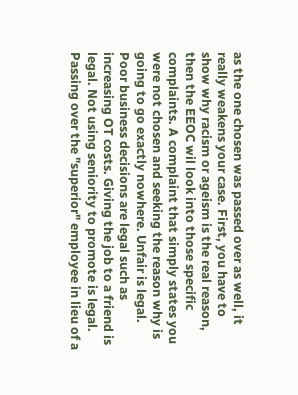as the one chosen was passed over as well, it really weakens your case. First, you have to show why racism or ageism is the real reason, then the EEOC wil look into those specific complaints. A complaint that simply states you were not chosen and seeking the reason why is going to go exactly nowhere. Unfair is legal. Poor business decisions are legal such as increasing OT costs. Giving the job to a friend is legal. Not using seniority to promote is legal. Passing over the "superior" employee in lieu of a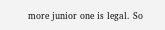more junior one is legal. So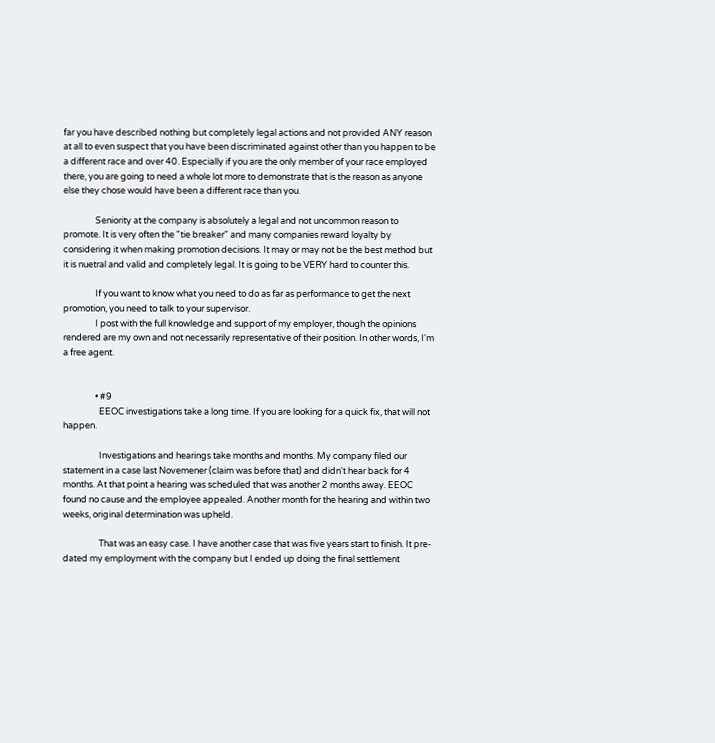far you have described nothing but completely legal actions and not provided ANY reason at all to even suspect that you have been discriminated against other than you happen to be a different race and over 40. Especially if you are the only member of your race employed there, you are going to need a whole lot more to demonstrate that is the reason as anyone else they chose would have been a different race than you.

                Seniority at the company is absolutely a legal and not uncommon reason to promote. It is very often the "tie breaker" and many companies reward loyalty by considering it when making promotion decisions. It may or may not be the best method but it is nuetral and valid and completely legal. It is going to be VERY hard to counter this.

                If you want to know what you need to do as far as performance to get the next promotion, you need to talk to your supervisor.
                I post with the full knowledge and support of my employer, though the opinions rendered are my own and not necessarily representative of their position. In other words, I'm a free agent.


                • #9
                  EEOC investigations take a long time. If you are looking for a quick fix, that will not happen.

                  Investigations and hearings take months and months. My company filed our statement in a case last Novemener (claim was before that) and didn't hear back for 4 months. At that point a hearing was scheduled that was another 2 months away. EEOC found no cause and the employee appealed. Another month for the hearing and within two weeks, original determination was upheld.

                  That was an easy case. I have another case that was five years start to finish. It pre-dated my employment with the company but I ended up doing the final settlement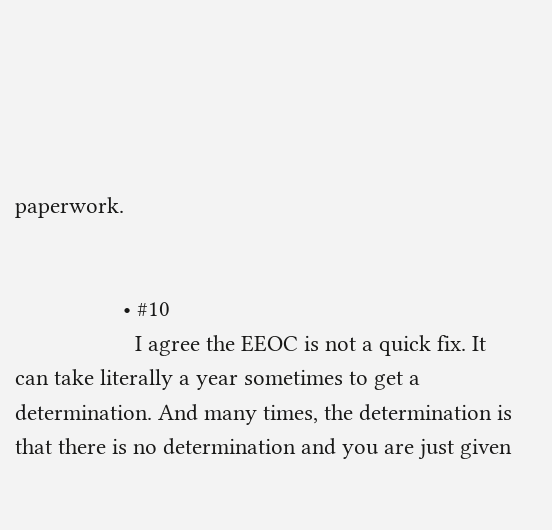paperwork.


                  • #10
                    I agree the EEOC is not a quick fix. It can take literally a year sometimes to get a determination. And many times, the determination is that there is no determination and you are just given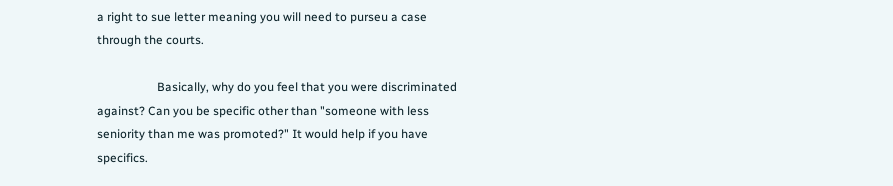a right to sue letter meaning you will need to purseu a case through the courts.

                    Basically, why do you feel that you were discriminated against? Can you be specific other than "someone with less seniority than me was promoted?" It would help if you have specifics.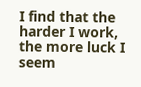I find that the harder I work, the more luck I seem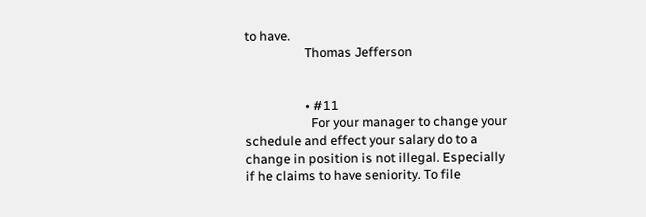to have.
                    Thomas Jefferson


                    • #11
                      For your manager to change your schedule and effect your salary do to a change in position is not illegal. Especially if he claims to have seniority. To file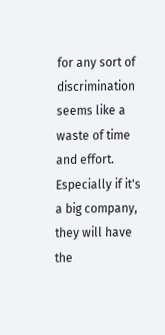for any sort of discrimination seems like a waste of time and effort. Especially if it's a big company, they will have the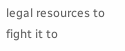legal resources to fight it to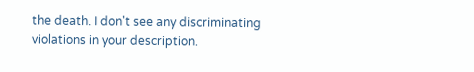the death. I don't see any discriminating violations in your description.